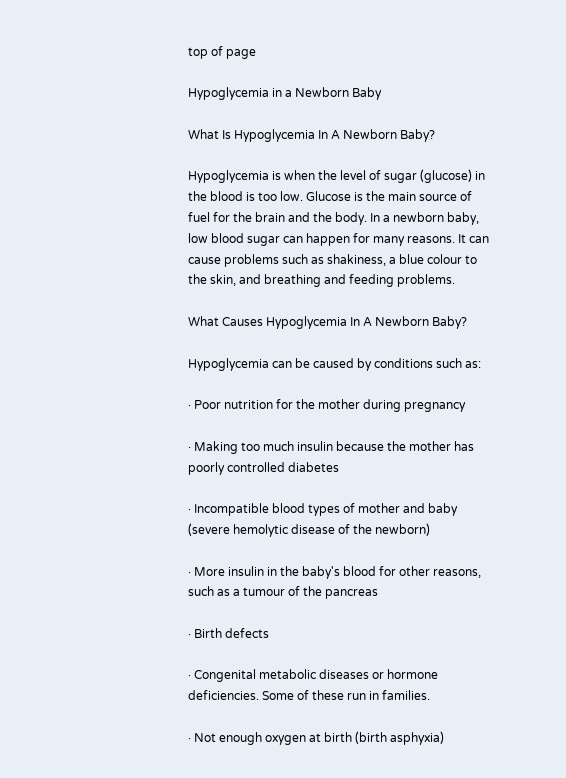top of page

Hypoglycemia in a Newborn Baby

What Is Hypoglycemia In A Newborn Baby?

Hypoglycemia is when the level of sugar (glucose) in the blood is too low. Glucose is the main source of fuel for the brain and the body. In a newborn baby, low blood sugar can happen for many reasons. It can cause problems such as shakiness, a blue colour to the skin, and breathing and feeding problems.

What Causes Hypoglycemia In A Newborn Baby?

Hypoglycemia can be caused by conditions such as:

· Poor nutrition for the mother during pregnancy

· Making too much insulin because the mother has poorly controlled diabetes

· Incompatible blood types of mother and baby (severe hemolytic disease of the newborn)

· More insulin in the baby's blood for other reasons, such as a tumour of the pancreas

· Birth defects

· Congenital metabolic diseases or hormone deficiencies. Some of these run in families.

· Not enough oxygen at birth (birth asphyxia)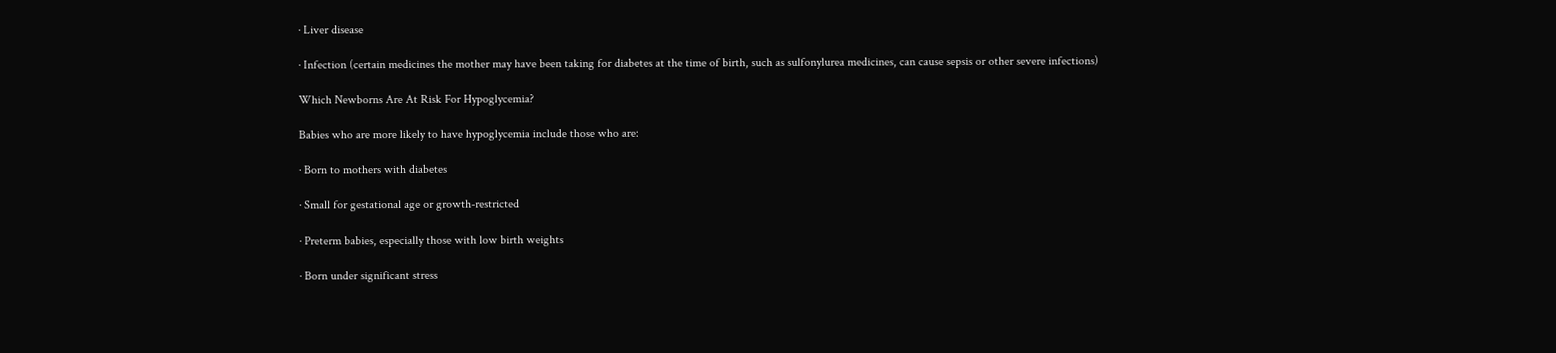· Liver disease

· Infection (certain medicines the mother may have been taking for diabetes at the time of birth, such as sulfonylurea medicines, can cause sepsis or other severe infections)

Which Newborns Are At Risk For Hypoglycemia?

Babies who are more likely to have hypoglycemia include those who are:

· Born to mothers with diabetes

· Small for gestational age or growth-restricted

· Preterm babies, especially those with low birth weights

· Born under significant stress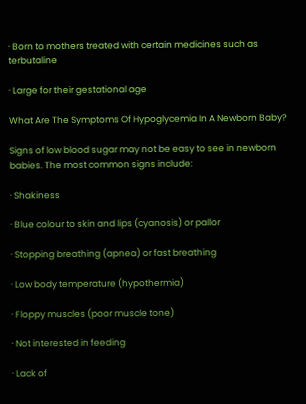· Born to mothers treated with certain medicines such as terbutaline

· Large for their gestational age

What Are The Symptoms Of Hypoglycemia In A Newborn Baby?

Signs of low blood sugar may not be easy to see in newborn babies. The most common signs include:

· Shakiness

· Blue colour to skin and lips (cyanosis) or pallor

· Stopping breathing (apnea) or fast breathing

· Low body temperature (hypothermia)

· Floppy muscles (poor muscle tone)

· Not interested in feeding

· Lack of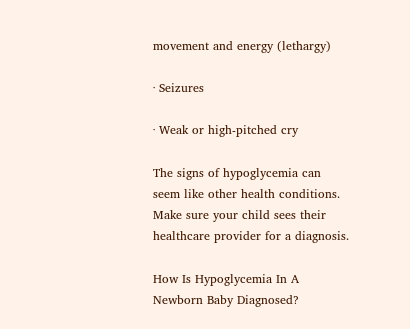movement and energy (lethargy)

· Seizures

· Weak or high-pitched cry

The signs of hypoglycemia can seem like other health conditions. Make sure your child sees their healthcare provider for a diagnosis.

How Is Hypoglycemia In A Newborn Baby Diagnosed?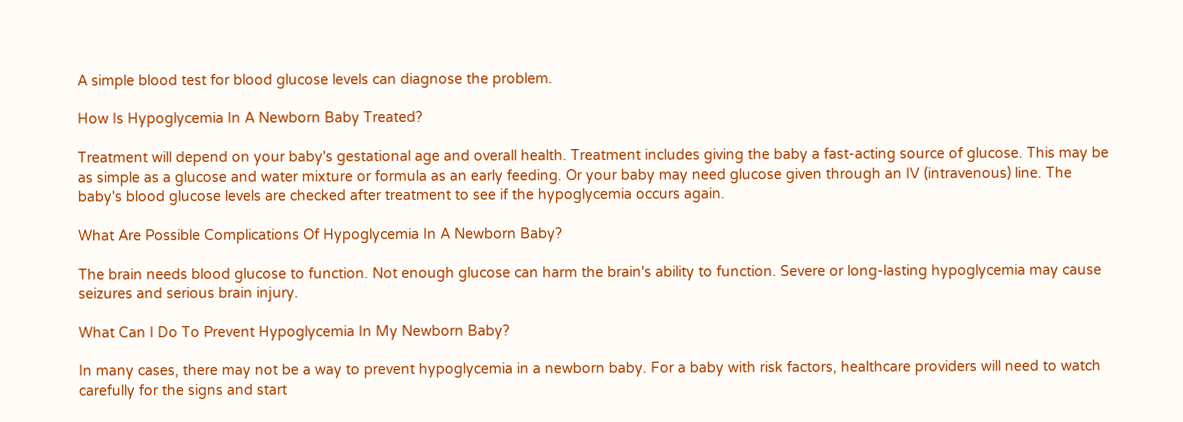A simple blood test for blood glucose levels can diagnose the problem.

How Is Hypoglycemia In A Newborn Baby Treated?

Treatment will depend on your baby's gestational age and overall health. Treatment includes giving the baby a fast-acting source of glucose. This may be as simple as a glucose and water mixture or formula as an early feeding. Or your baby may need glucose given through an IV (intravenous) line. The baby's blood glucose levels are checked after treatment to see if the hypoglycemia occurs again.

What Are Possible Complications Of Hypoglycemia In A Newborn Baby?

The brain needs blood glucose to function. Not enough glucose can harm the brain's ability to function. Severe or long-lasting hypoglycemia may cause seizures and serious brain injury.

What Can I Do To Prevent Hypoglycemia In My Newborn Baby?

In many cases, there may not be a way to prevent hypoglycemia in a newborn baby. For a baby with risk factors, healthcare providers will need to watch carefully for the signs and start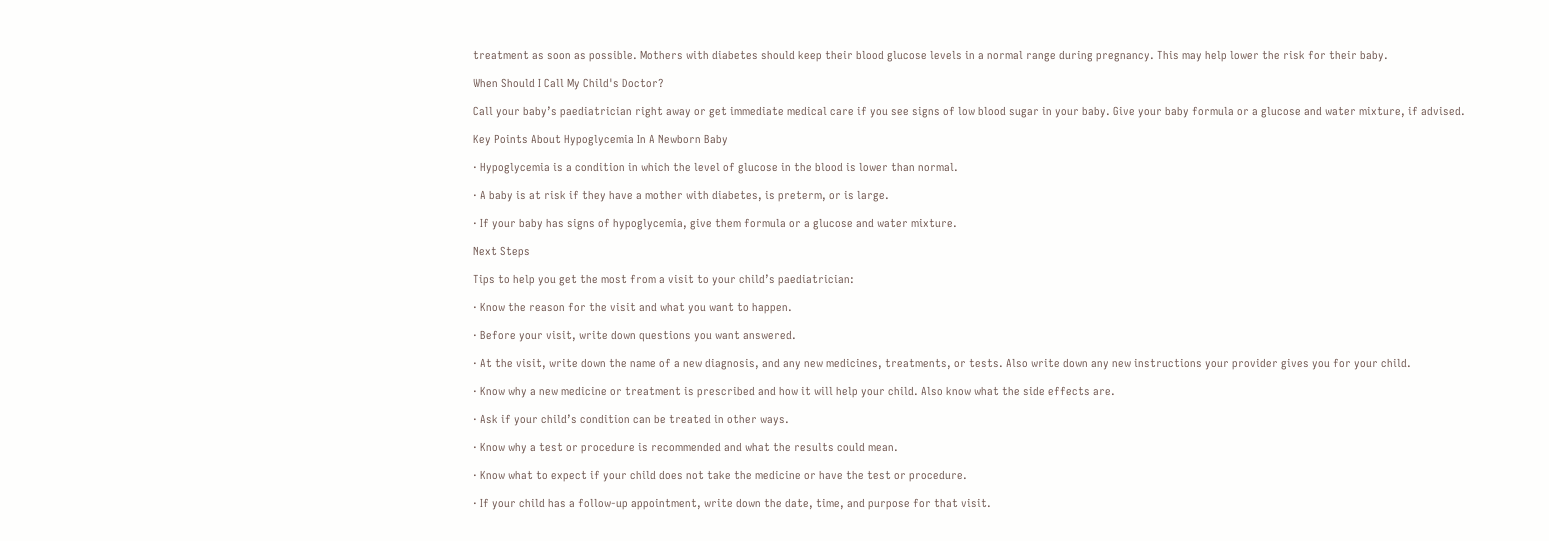treatment as soon as possible. Mothers with diabetes should keep their blood glucose levels in a normal range during pregnancy. This may help lower the risk for their baby.

When Should I Call My Child's Doctor?

Call your baby’s paediatrician right away or get immediate medical care if you see signs of low blood sugar in your baby. Give your baby formula or a glucose and water mixture, if advised.

Key Points About Hypoglycemia In A Newborn Baby

· Hypoglycemia is a condition in which the level of glucose in the blood is lower than normal.

· A baby is at risk if they have a mother with diabetes, is preterm, or is large.

· If your baby has signs of hypoglycemia, give them formula or a glucose and water mixture.

Next Steps

Tips to help you get the most from a visit to your child’s paediatrician:

· Know the reason for the visit and what you want to happen.

· Before your visit, write down questions you want answered.

· At the visit, write down the name of a new diagnosis, and any new medicines, treatments, or tests. Also write down any new instructions your provider gives you for your child.

· Know why a new medicine or treatment is prescribed and how it will help your child. Also know what the side effects are.

· Ask if your child’s condition can be treated in other ways.

· Know why a test or procedure is recommended and what the results could mean.

· Know what to expect if your child does not take the medicine or have the test or procedure.

· If your child has a follow-up appointment, write down the date, time, and purpose for that visit.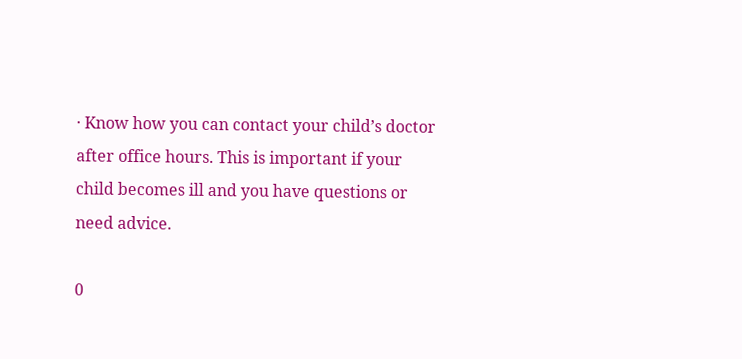· Know how you can contact your child’s doctor after office hours. This is important if your child becomes ill and you have questions or need advice.

0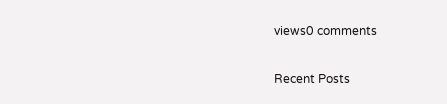views0 comments

Recent Posts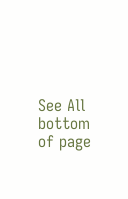See All
bottom of page